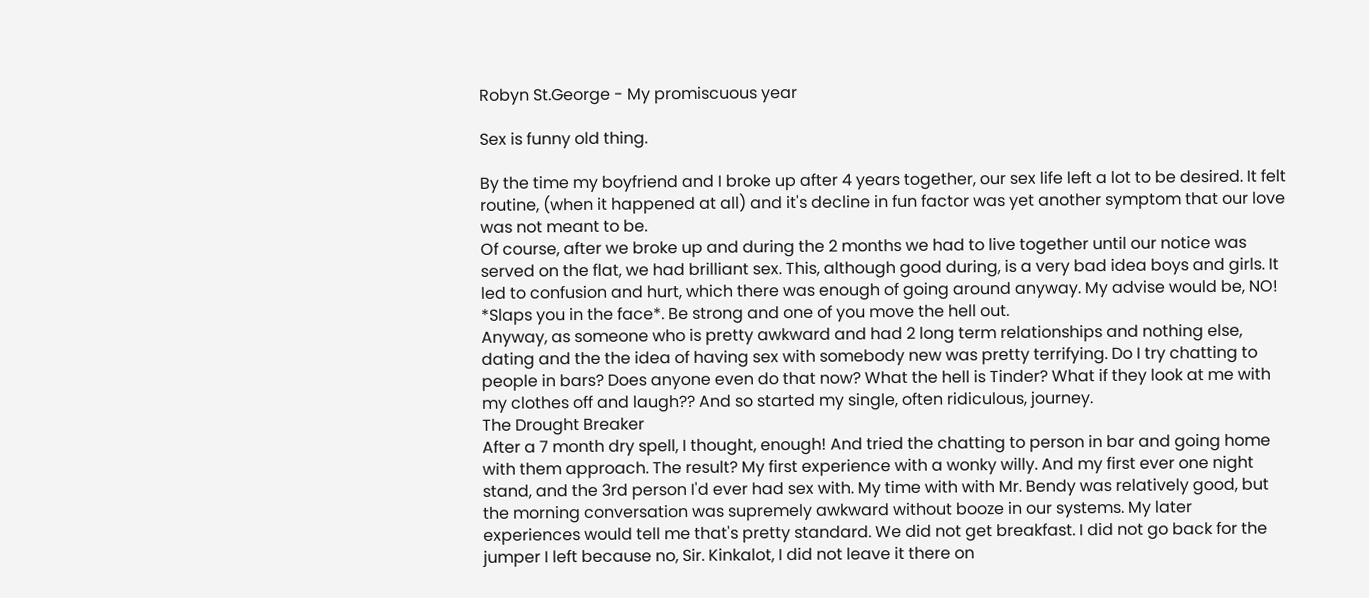Robyn St.George - My promiscuous year

Sex is funny old thing.

By the time my boyfriend and I broke up after 4 years together, our sex life left a lot to be desired. It felt routine, (when it happened at all) and it's decline in fun factor was yet another symptom that our love was not meant to be.
Of course, after we broke up and during the 2 months we had to live together until our notice was served on the flat, we had brilliant sex. This, although good during, is a very bad idea boys and girls. It led to confusion and hurt, which there was enough of going around anyway. My advise would be, NO! *Slaps you in the face*. Be strong and one of you move the hell out.
Anyway, as someone who is pretty awkward and had 2 long term relationships and nothing else, dating and the the idea of having sex with somebody new was pretty terrifying. Do I try chatting to people in bars? Does anyone even do that now? What the hell is Tinder? What if they look at me with my clothes off and laugh?? And so started my single, often ridiculous, journey.
The Drought Breaker
After a 7 month dry spell, I thought, enough! And tried the chatting to person in bar and going home with them approach. The result? My first experience with a wonky willy. And my first ever one night stand, and the 3rd person I'd ever had sex with. My time with with Mr. Bendy was relatively good, but the morning conversation was supremely awkward without booze in our systems. My later experiences would tell me that's pretty standard. We did not get breakfast. I did not go back for the jumper I left because no, Sir. Kinkalot, I did not leave it there on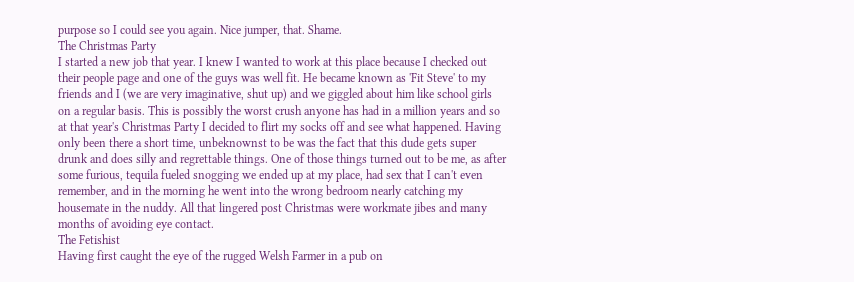purpose so I could see you again. Nice jumper, that. Shame.
The Christmas Party
I started a new job that year. I knew I wanted to work at this place because I checked out their people page and one of the guys was well fit. He became known as 'Fit Steve' to my friends and I (we are very imaginative, shut up) and we giggled about him like school girls on a regular basis. This is possibly the worst crush anyone has had in a million years and so at that year's Christmas Party I decided to flirt my socks off and see what happened. Having only been there a short time, unbeknownst to be was the fact that this dude gets super drunk and does silly and regrettable things. One of those things turned out to be me, as after some furious, tequila fueled snogging we ended up at my place, had sex that I can't even remember, and in the morning he went into the wrong bedroom nearly catching my housemate in the nuddy. All that lingered post Christmas were workmate jibes and many months of avoiding eye contact.
The Fetishist
Having first caught the eye of the rugged Welsh Farmer in a pub on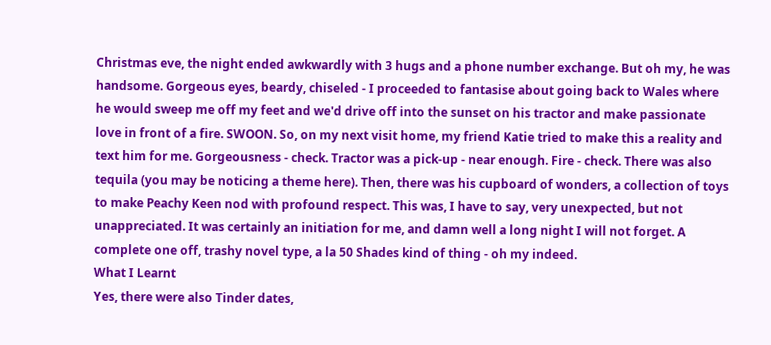Christmas eve, the night ended awkwardly with 3 hugs and a phone number exchange. But oh my, he was handsome. Gorgeous eyes, beardy, chiseled - I proceeded to fantasise about going back to Wales where he would sweep me off my feet and we'd drive off into the sunset on his tractor and make passionate love in front of a fire. SWOON. So, on my next visit home, my friend Katie tried to make this a reality and text him for me. Gorgeousness - check. Tractor was a pick-up - near enough. Fire - check. There was also tequila (you may be noticing a theme here). Then, there was his cupboard of wonders, a collection of toys to make Peachy Keen nod with profound respect. This was, I have to say, very unexpected, but not unappreciated. It was certainly an initiation for me, and damn well a long night I will not forget. A complete one off, trashy novel type, a la 50 Shades kind of thing - oh my indeed.
What I Learnt
Yes, there were also Tinder dates,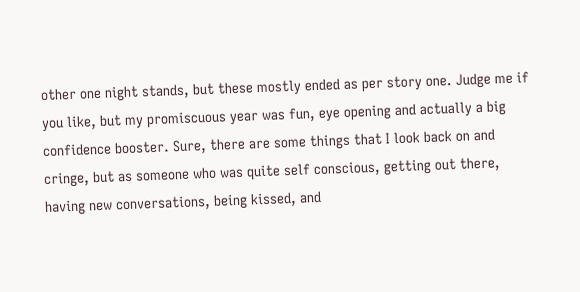other one night stands, but these mostly ended as per story one. Judge me if you like, but my promiscuous year was fun, eye opening and actually a big confidence booster. Sure, there are some things that I look back on and cringe, but as someone who was quite self conscious, getting out there, having new conversations, being kissed, and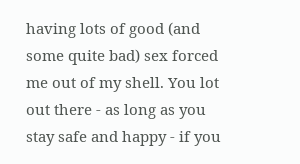having lots of good (and some quite bad) sex forced me out of my shell. You lot out there - as long as you stay safe and happy - if you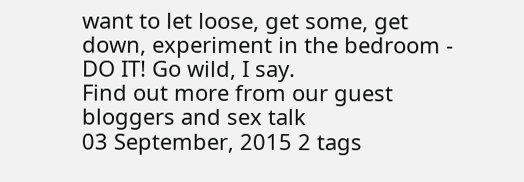want to let loose, get some, get down, experiment in the bedroom - DO IT! Go wild, I say.
Find out more from our guest bloggers and sex talk
03 September, 2015 2 tags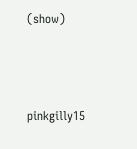(show)



pinkgilly15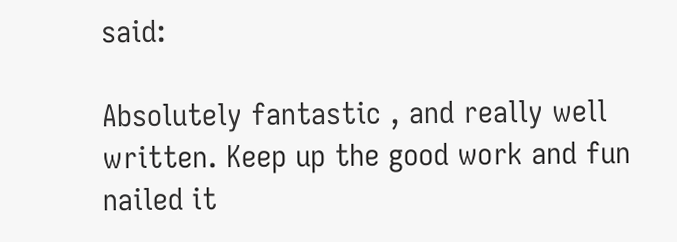said:

Absolutely fantastic , and really well written. Keep up the good work and fun nailed it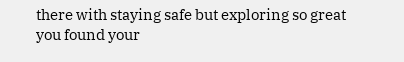there with staying safe but exploring so great you found your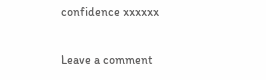confidence xxxxxx

Leave a comment